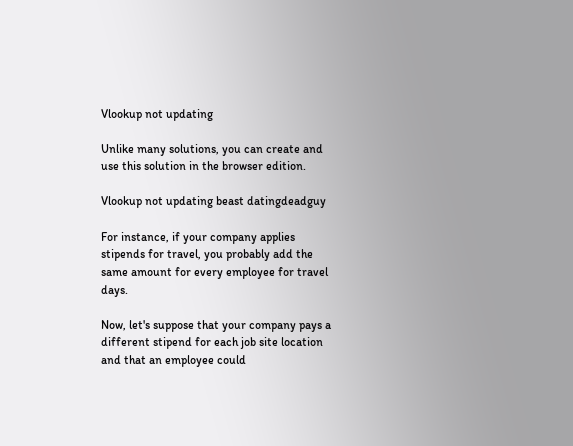Vlookup not updating

Unlike many solutions, you can create and use this solution in the browser edition.

Vlookup not updating beast datingdeadguy

For instance, if your company applies stipends for travel, you probably add the same amount for every employee for travel days.

Now, let's suppose that your company pays a different stipend for each job site location and that an employee could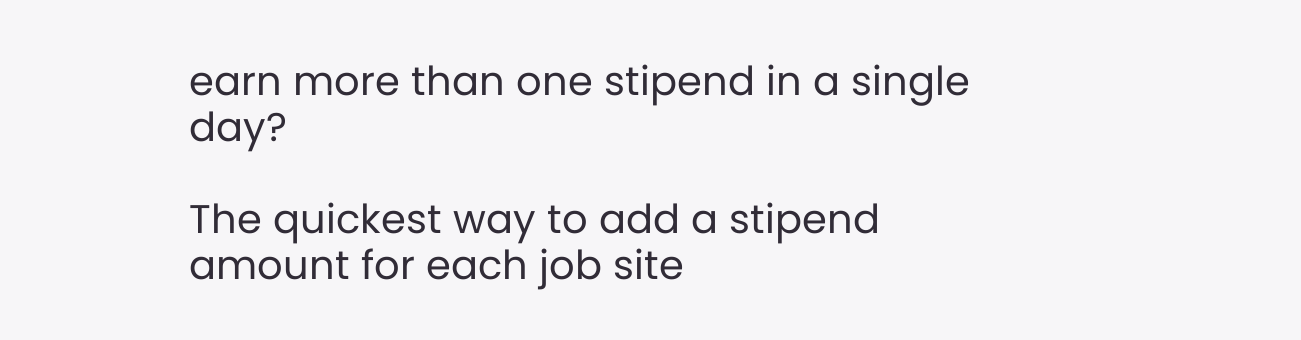earn more than one stipend in a single day?

The quickest way to add a stipend amount for each job site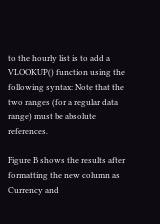to the hourly list is to add a VLOOKUP() function using the following syntax: Note that the two ranges (for a regular data range) must be absolute references.

Figure B shows the results after formatting the new column as Currency and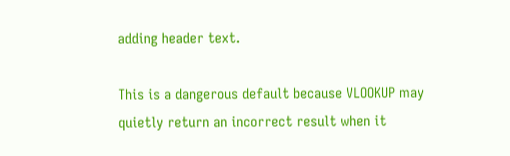adding header text.

This is a dangerous default because VLOOKUP may quietly return an incorrect result when it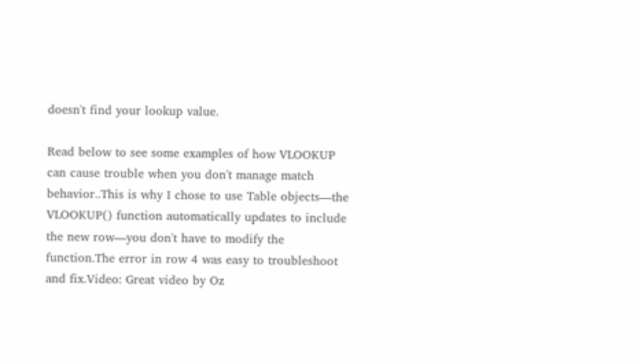doesn't find your lookup value.

Read below to see some examples of how VLOOKUP can cause trouble when you don't manage match behavior..This is why I chose to use Table objects—the VLOOKUP() function automatically updates to include the new row—you don't have to modify the function.The error in row 4 was easy to troubleshoot and fix.Video: Great video by Oz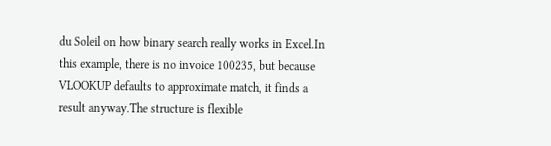du Soleil on how binary search really works in Excel.In this example, there is no invoice 100235, but because VLOOKUP defaults to approximate match, it finds a result anyway.The structure is flexible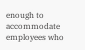enough to accommodate employees who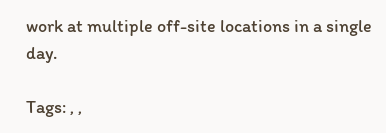work at multiple off-site locations in a single day.

Tags: , ,